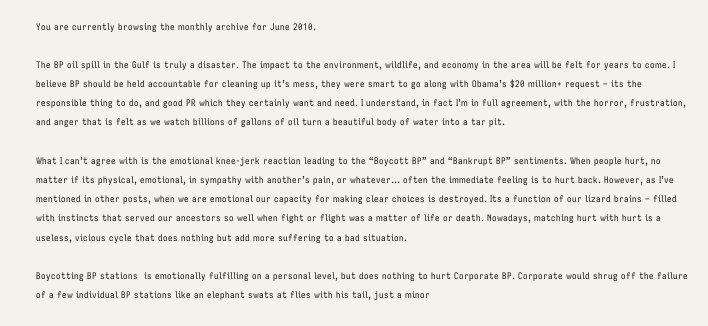You are currently browsing the monthly archive for June 2010.

The BP oil spill in the Gulf is truly a disaster. The impact to the environment, wildlife, and economy in the area will be felt for years to come. I believe BP should be held accountable for cleaning up it’s mess, they were smart to go along with Obama’s $20 million+ request – its the responsible thing to do, and good PR which they certainly want and need. I understand, in fact I’m in full agreement, with the horror, frustration, and anger that is felt as we watch billions of gallons of oil turn a beautiful body of water into a tar pit.

What I can’t agree with is the emotional knee-jerk reaction leading to the “Boycott BP” and “Bankrupt BP” sentiments. When people hurt, no matter if its physical, emotional, in sympathy with another’s pain, or whatever… often the immediate feeling is to hurt back. However, as I’ve mentioned in other posts, when we are emotional our capacity for making clear choices is destroyed. Its a function of our lizard brains – filled with instincts that served our ancestors so well when fight or flight was a matter of life or death. Nowadays, matching hurt with hurt is a useless, vicious cycle that does nothing but add more suffering to a bad situation.

Boycotting BP stations  is emotionally fulfilling on a personal level, but does nothing to hurt Corporate BP. Corporate would shrug off the failure of a few individual BP stations like an elephant swats at flies with his tail, just a minor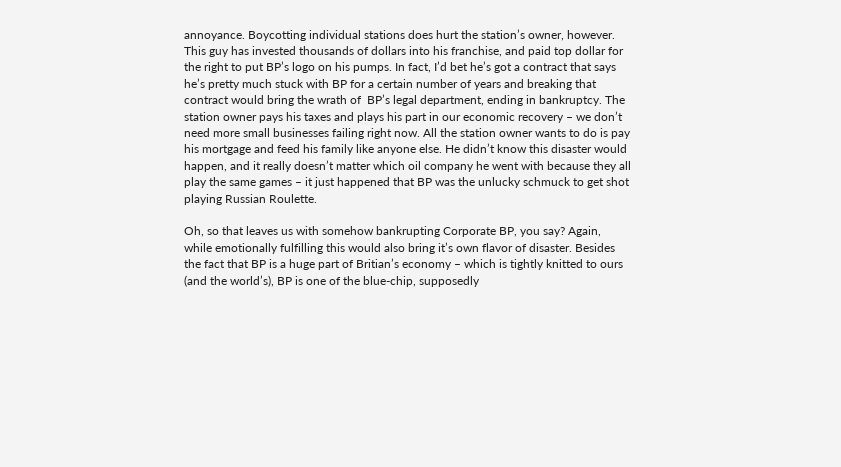annoyance. Boycotting individual stations does hurt the station’s owner, however. This guy has invested thousands of dollars into his franchise, and paid top dollar for the right to put BP’s logo on his pumps. In fact, I’d bet he’s got a contract that says he’s pretty much stuck with BP for a certain number of years and breaking that contract would bring the wrath of  BP’s legal department, ending in bankruptcy. The station owner pays his taxes and plays his part in our economic recovery – we don’t need more small businesses failing right now. All the station owner wants to do is pay his mortgage and feed his family like anyone else. He didn’t know this disaster would happen, and it really doesn’t matter which oil company he went with because they all play the same games – it just happened that BP was the unlucky schmuck to get shot playing Russian Roulette.

Oh, so that leaves us with somehow bankrupting Corporate BP, you say? Again, while emotionally fulfilling this would also bring it’s own flavor of disaster. Besides the fact that BP is a huge part of Britian’s economy – which is tightly knitted to ours (and the world’s), BP is one of the blue-chip, supposedly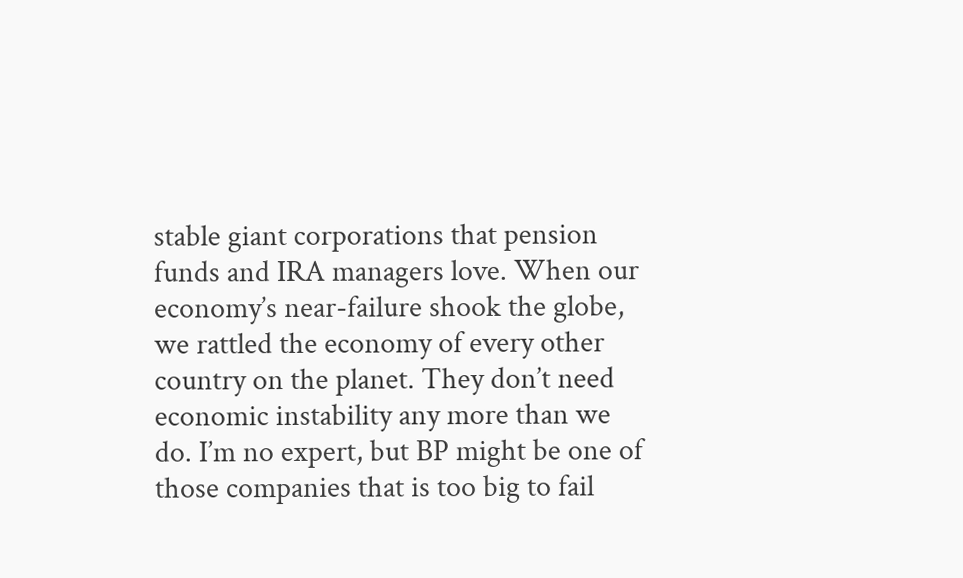stable giant corporations that pension funds and IRA managers love. When our economy’s near-failure shook the globe, we rattled the economy of every other country on the planet. They don’t need economic instability any more than we do. I’m no expert, but BP might be one of those companies that is too big to fail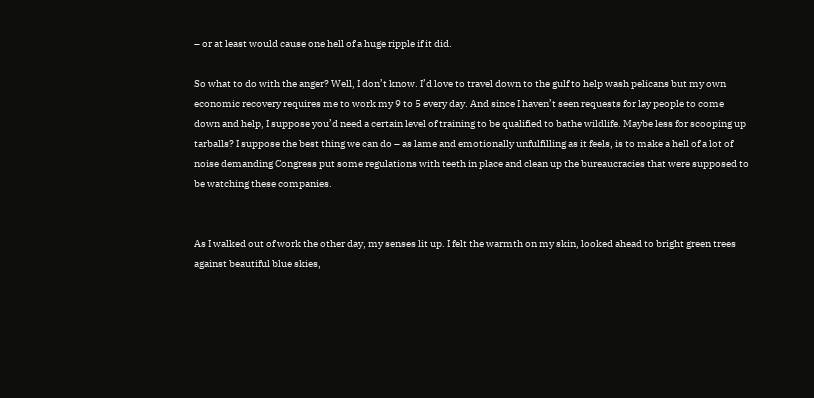– or at least would cause one hell of a huge ripple if it did.

So what to do with the anger? Well, I don’t know. I’d love to travel down to the gulf to help wash pelicans but my own economic recovery requires me to work my 9 to 5 every day. And since I haven’t seen requests for lay people to come down and help, I suppose you’d need a certain level of training to be qualified to bathe wildlife. Maybe less for scooping up tarballs? I suppose the best thing we can do – as lame and emotionally unfulfilling as it feels, is to make a hell of a lot of noise demanding Congress put some regulations with teeth in place and clean up the bureaucracies that were supposed to be watching these companies.


As I walked out of work the other day, my senses lit up. I felt the warmth on my skin, looked ahead to bright green trees against beautiful blue skies,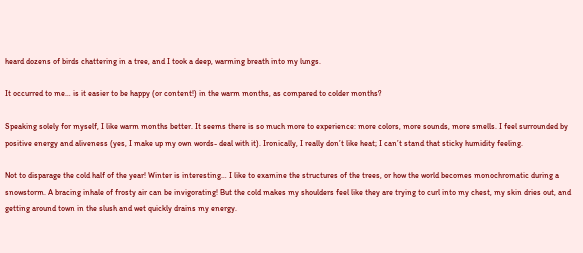heard dozens of birds chattering in a tree, and I took a deep, warming breath into my lungs.

It occurred to me… is it easier to be happy (or content!) in the warm months, as compared to colder months?

Speaking solely for myself, I like warm months better. It seems there is so much more to experience: more colors, more sounds, more smells. I feel surrounded by positive energy and aliveness (yes, I make up my own words- deal with it). Ironically, I really don’t like heat; I can’t stand that sticky humidity feeling.

Not to disparage the cold half of the year! Winter is interesting… I like to examine the structures of the trees, or how the world becomes monochromatic during a snowstorm. A bracing inhale of frosty air can be invigorating! But the cold makes my shoulders feel like they are trying to curl into my chest, my skin dries out, and getting around town in the slush and wet quickly drains my energy.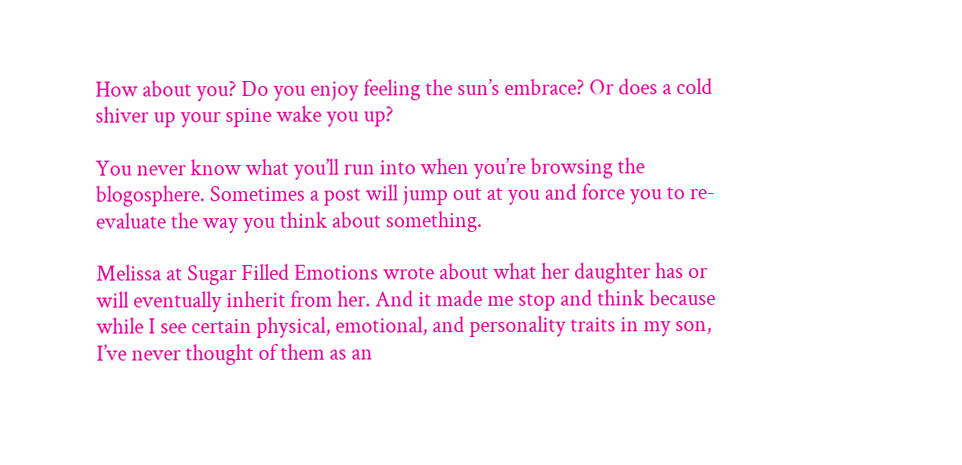How about you? Do you enjoy feeling the sun’s embrace? Or does a cold shiver up your spine wake you up?

You never know what you’ll run into when you’re browsing the blogosphere. Sometimes a post will jump out at you and force you to re-evaluate the way you think about something.

Melissa at Sugar Filled Emotions wrote about what her daughter has or will eventually inherit from her. And it made me stop and think because while I see certain physical, emotional, and personality traits in my son, I’ve never thought of them as an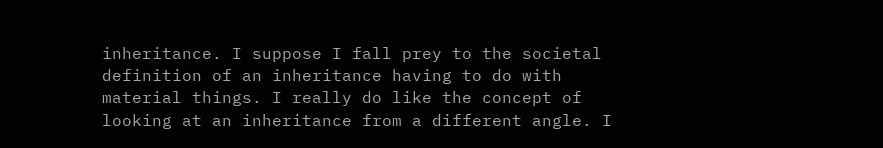inheritance. I suppose I fall prey to the societal definition of an inheritance having to do with material things. I really do like the concept of looking at an inheritance from a different angle. I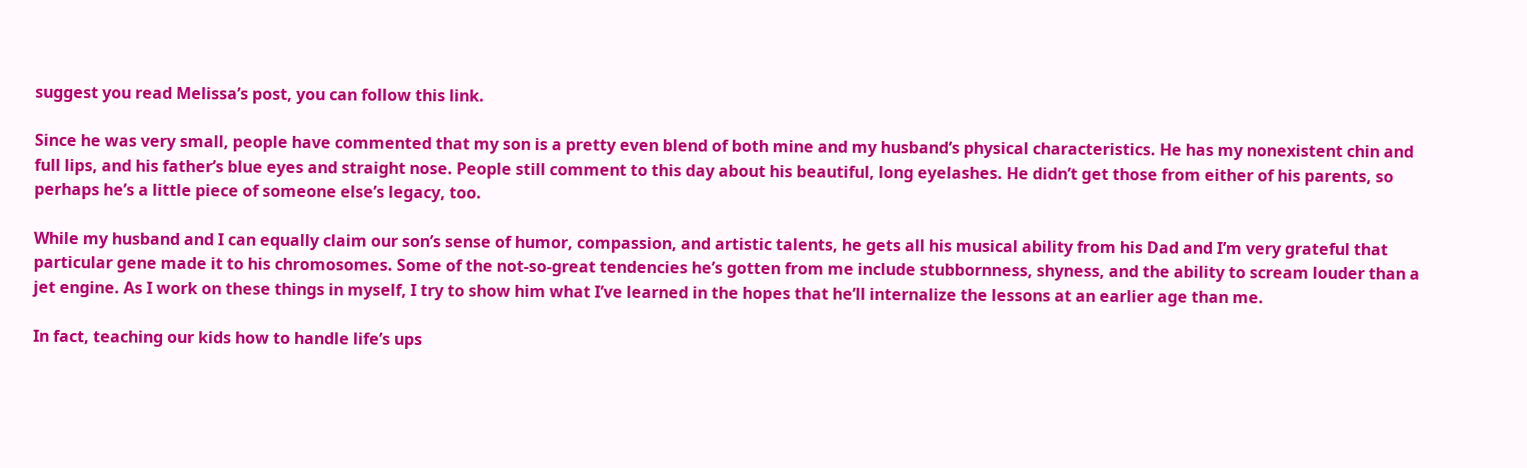suggest you read Melissa’s post, you can follow this link.

Since he was very small, people have commented that my son is a pretty even blend of both mine and my husband’s physical characteristics. He has my nonexistent chin and full lips, and his father’s blue eyes and straight nose. People still comment to this day about his beautiful, long eyelashes. He didn’t get those from either of his parents, so perhaps he’s a little piece of someone else’s legacy, too.

While my husband and I can equally claim our son’s sense of humor, compassion, and artistic talents, he gets all his musical ability from his Dad and I’m very grateful that particular gene made it to his chromosomes. Some of the not-so-great tendencies he’s gotten from me include stubbornness, shyness, and the ability to scream louder than a jet engine. As I work on these things in myself, I try to show him what I’ve learned in the hopes that he’ll internalize the lessons at an earlier age than me.

In fact, teaching our kids how to handle life’s ups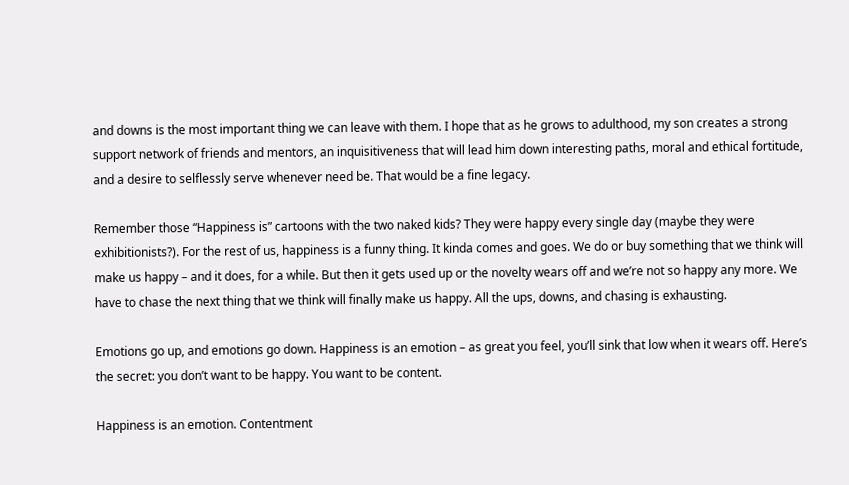and downs is the most important thing we can leave with them. I hope that as he grows to adulthood, my son creates a strong support network of friends and mentors, an inquisitiveness that will lead him down interesting paths, moral and ethical fortitude, and a desire to selflessly serve whenever need be. That would be a fine legacy.

Remember those “Happiness is” cartoons with the two naked kids? They were happy every single day (maybe they were exhibitionists?). For the rest of us, happiness is a funny thing. It kinda comes and goes. We do or buy something that we think will make us happy – and it does, for a while. But then it gets used up or the novelty wears off and we’re not so happy any more. We have to chase the next thing that we think will finally make us happy. All the ups, downs, and chasing is exhausting.

Emotions go up, and emotions go down. Happiness is an emotion – as great you feel, you’ll sink that low when it wears off. Here’s the secret: you don’t want to be happy. You want to be content.

Happiness is an emotion. Contentment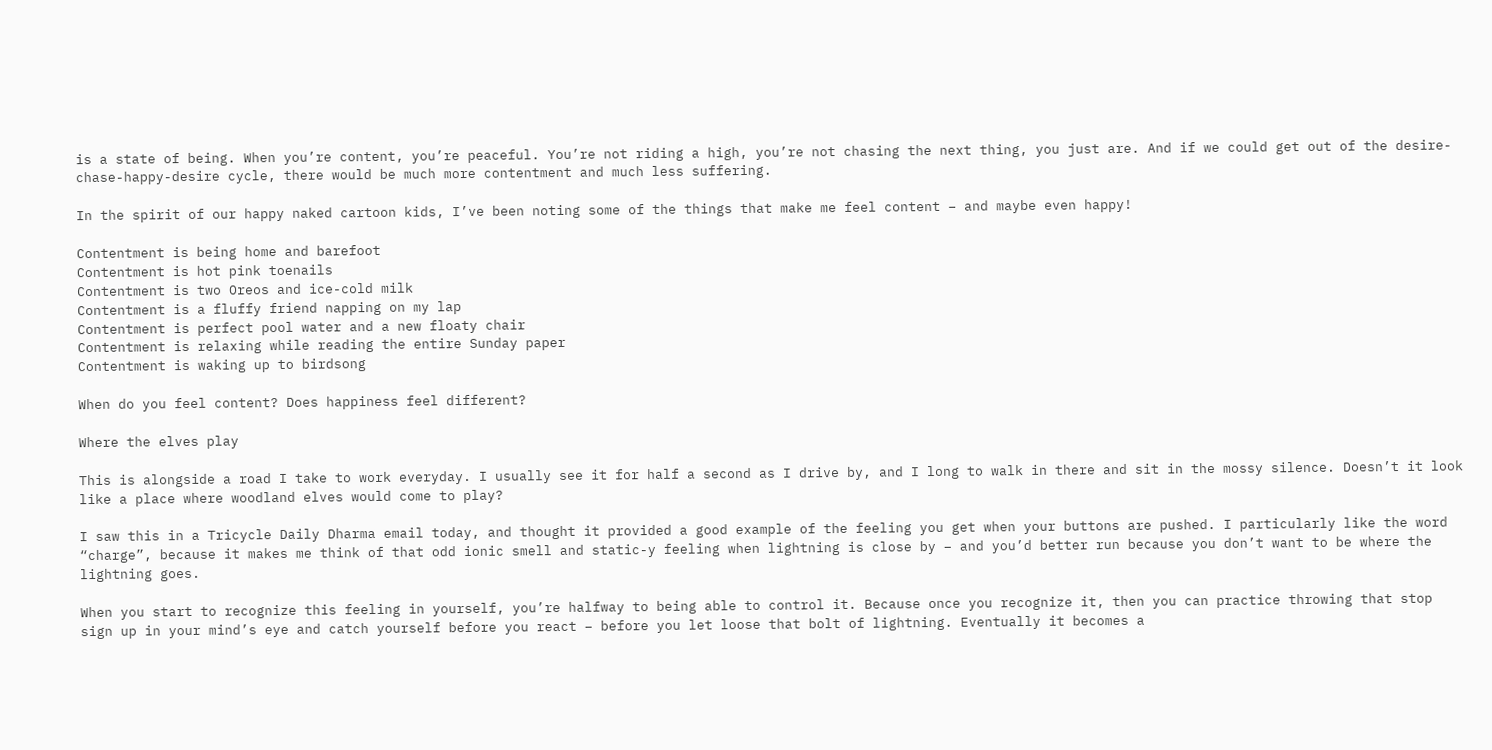is a state of being. When you’re content, you’re peaceful. You’re not riding a high, you’re not chasing the next thing, you just are. And if we could get out of the desire-chase-happy-desire cycle, there would be much more contentment and much less suffering.

In the spirit of our happy naked cartoon kids, I’ve been noting some of the things that make me feel content – and maybe even happy!

Contentment is being home and barefoot
Contentment is hot pink toenails
Contentment is two Oreos and ice-cold milk
Contentment is a fluffy friend napping on my lap
Contentment is perfect pool water and a new floaty chair
Contentment is relaxing while reading the entire Sunday paper
Contentment is waking up to birdsong

When do you feel content? Does happiness feel different?

Where the elves play

This is alongside a road I take to work everyday. I usually see it for half a second as I drive by, and I long to walk in there and sit in the mossy silence. Doesn’t it look like a place where woodland elves would come to play?

I saw this in a Tricycle Daily Dharma email today, and thought it provided a good example of the feeling you get when your buttons are pushed. I particularly like the word “charge”, because it makes me think of that odd ionic smell and static-y feeling when lightning is close by – and you’d better run because you don’t want to be where the lightning goes.

When you start to recognize this feeling in yourself, you’re halfway to being able to control it. Because once you recognize it, then you can practice throwing that stop sign up in your mind’s eye and catch yourself before you react – before you let loose that bolt of lightning. Eventually it becomes a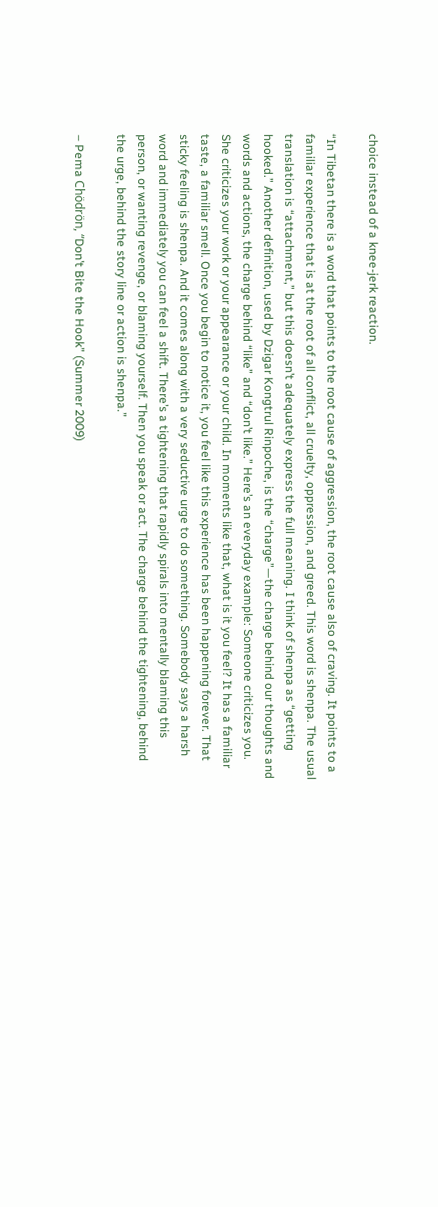choice instead of a knee-jerk reaction.

“In Tibetan there is a word that points to the root cause of aggression, the root cause also of craving. It points to a familiar experience that is at the root of all conflict, all cruelty, oppression, and greed. This word is shenpa. The usual translation is “attachment,” but this doesn’t adequately express the full meaning. I think of shenpa as “getting hooked.” Another definition, used by Dzigar Kongtrul Rinpoche, is the “charge”—the charge behind our thoughts and words and actions, the charge behind “like” and “don’t like.” Here’s an everyday example: Someone criticizes you. She criticizes your work or your appearance or your child. In moments like that, what is it you feel? It has a familiar taste, a familiar smell. Once you begin to notice it, you feel like this experience has been happening forever. That sticky feeling is shenpa. And it comes along with a very seductive urge to do something. Somebody says a harsh word and immediately you can feel a shift. There’s a tightening that rapidly spirals into mentally blaming this person, or wanting revenge, or blaming yourself. Then you speak or act. The charge behind the tightening, behind the urge, behind the story line or action is shenpa.”

– Pema Chödrön, “Don’t Bite the Hook” (Summer 2009)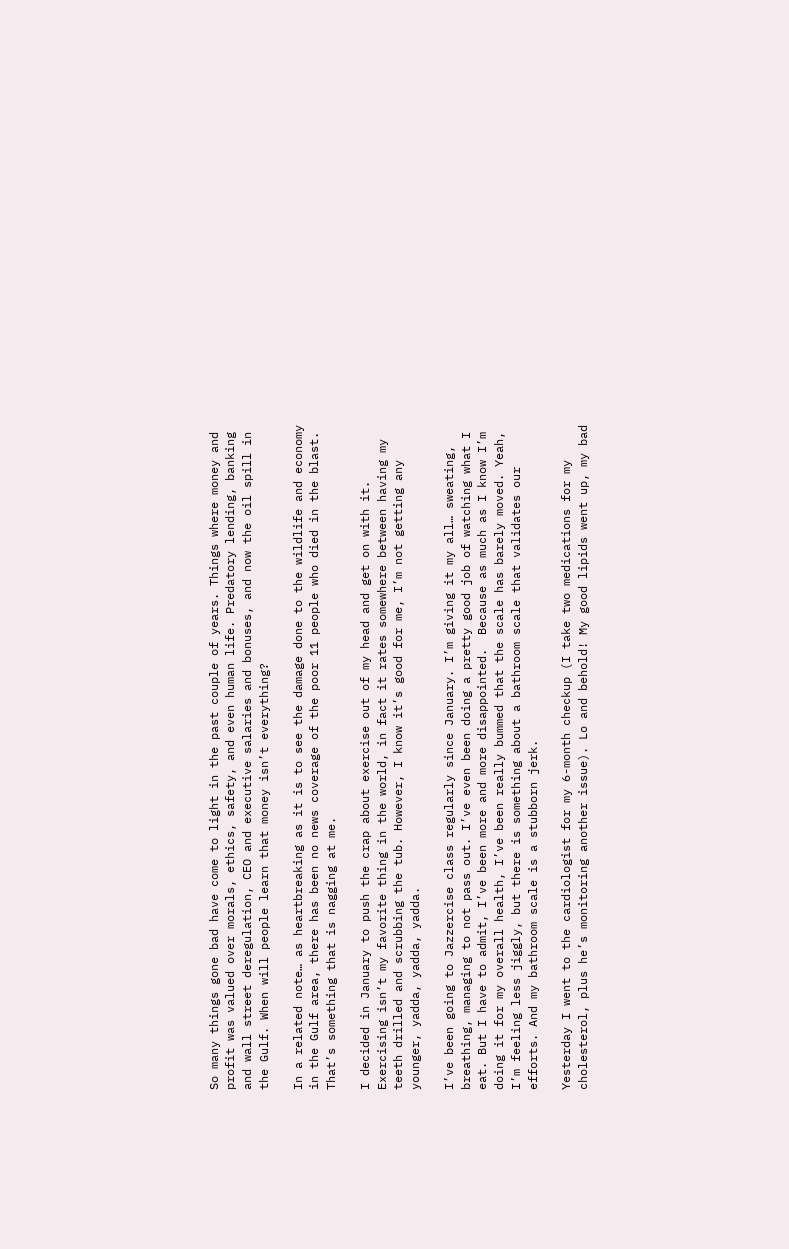So many things gone bad have come to light in the past couple of years. Things where money and profit was valued over morals, ethics, safety, and even human life. Predatory lending, banking and wall street deregulation, CEO and executive salaries and bonuses, and now the oil spill in the Gulf. When will people learn that money isn’t everything?

In a related note… as heartbreaking as it is to see the damage done to the wildlife and economy in the Gulf area, there has been no news coverage of the poor 11 people who died in the blast. That’s something that is nagging at me.

I decided in January to push the crap about exercise out of my head and get on with it. Exercising isn’t my favorite thing in the world, in fact it rates somewhere between having my teeth drilled and scrubbing the tub. However, I know it’s good for me, I’m not getting any younger, yadda, yadda, yadda.

I’ve been going to Jazzercise class regularly since January. I’m giving it my all… sweating, breathing, managing to not pass out. I’ve even been doing a pretty good job of watching what I eat. But I have to admit, I’ve been more and more disappointed.  Because as much as I know I’m doing it for my overall health, I’ve been really bummed that the scale has barely moved. Yeah, I’m feeling less jiggly, but there is something about a bathroom scale that validates our efforts. And my bathroom scale is a stubborn jerk.

Yesterday I went to the cardiologist for my 6-month checkup (I take two medications for my cholesterol, plus he’s monitoring another issue). Lo and behold! My good lipids went up, my bad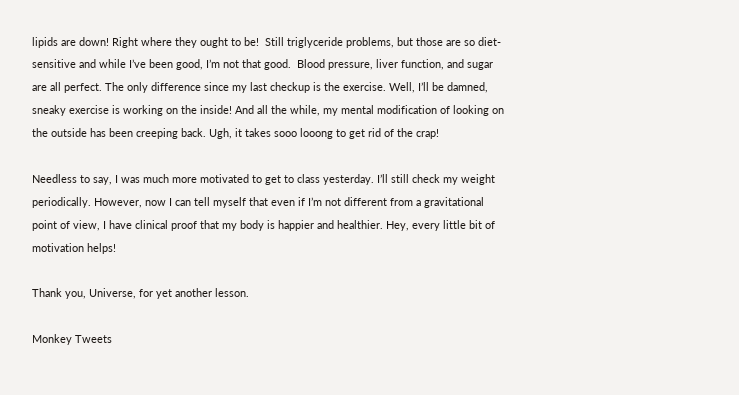lipids are down! Right where they ought to be!  Still triglyceride problems, but those are so diet-sensitive and while I’ve been good, I’m not that good.  Blood pressure, liver function, and sugar are all perfect. The only difference since my last checkup is the exercise. Well, I’ll be damned, sneaky exercise is working on the inside! And all the while, my mental modification of looking on the outside has been creeping back. Ugh, it takes sooo looong to get rid of the crap!

Needless to say, I was much more motivated to get to class yesterday. I’ll still check my weight periodically. However, now I can tell myself that even if I’m not different from a gravitational point of view, I have clinical proof that my body is happier and healthier. Hey, every little bit of motivation helps!

Thank you, Universe, for yet another lesson.

Monkey Tweets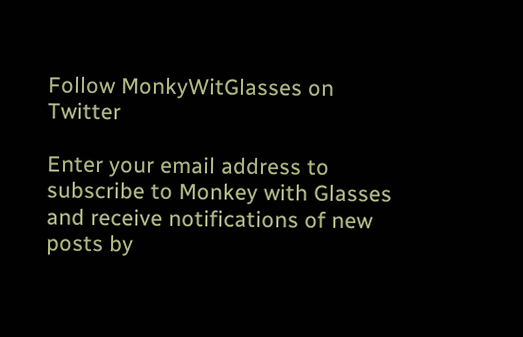Follow MonkyWitGlasses on Twitter

Enter your email address to subscribe to Monkey with Glasses and receive notifications of new posts by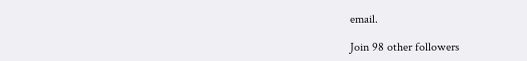email.

Join 98 other followers